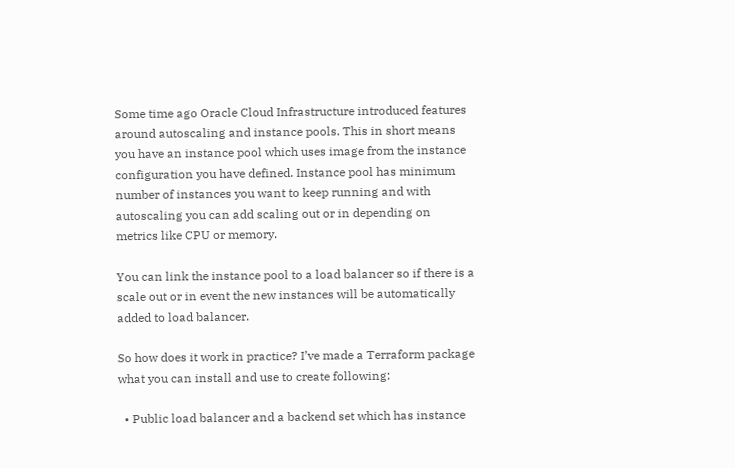Some time ago Oracle Cloud Infrastructure introduced features around autoscaling and instance pools. This in short means you have an instance pool which uses image from the instance configuration you have defined. Instance pool has minimum number of instances you want to keep running and with autoscaling you can add scaling out or in depending on metrics like CPU or memory.

You can link the instance pool to a load balancer so if there is a scale out or in event the new instances will be automatically added to load balancer.

So how does it work in practice? I’ve made a Terraform package what you can install and use to create following:

  • Public load balancer and a backend set which has instance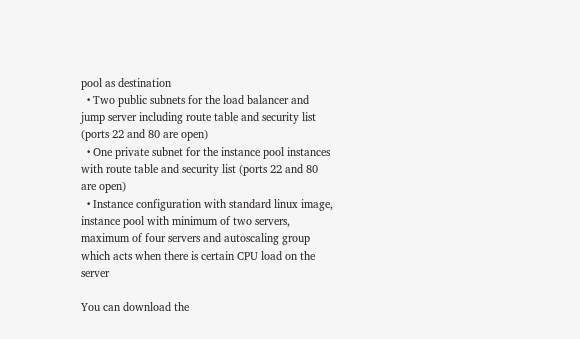pool as destination
  • Two public subnets for the load balancer and jump server including route table and security list (ports 22 and 80 are open)
  • One private subnet for the instance pool instances with route table and security list (ports 22 and 80 are open)
  • Instance configuration with standard linux image, instance pool with minimum of two servers, maximum of four servers and autoscaling group which acts when there is certain CPU load on the server

You can download the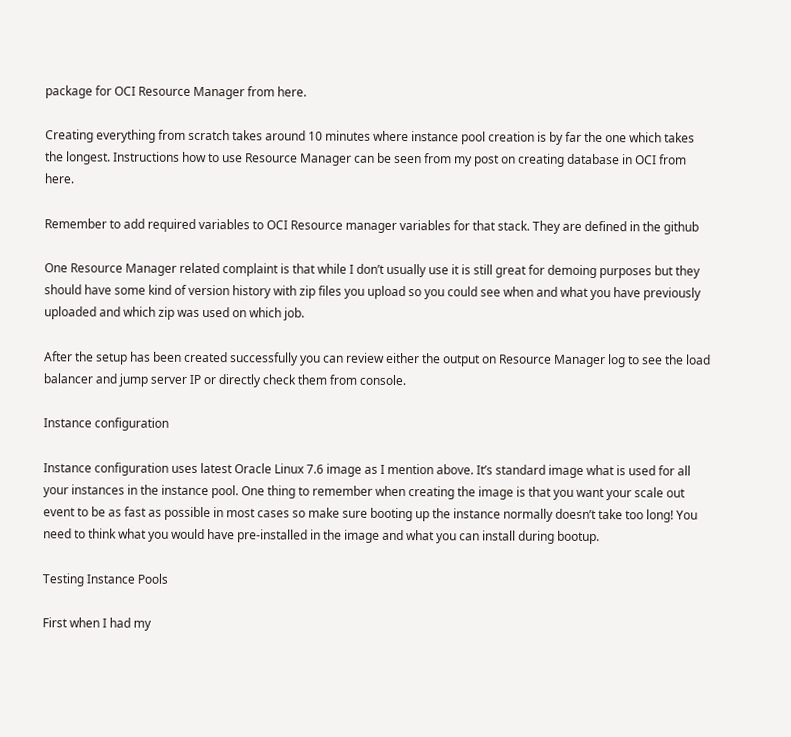package for OCI Resource Manager from here.

Creating everything from scratch takes around 10 minutes where instance pool creation is by far the one which takes the longest. Instructions how to use Resource Manager can be seen from my post on creating database in OCI from here.

Remember to add required variables to OCI Resource manager variables for that stack. They are defined in the github

One Resource Manager related complaint is that while I don’t usually use it is still great for demoing purposes but they should have some kind of version history with zip files you upload so you could see when and what you have previously uploaded and which zip was used on which job.

After the setup has been created successfully you can review either the output on Resource Manager log to see the load balancer and jump server IP or directly check them from console.

Instance configuration

Instance configuration uses latest Oracle Linux 7.6 image as I mention above. It’s standard image what is used for all your instances in the instance pool. One thing to remember when creating the image is that you want your scale out event to be as fast as possible in most cases so make sure booting up the instance normally doesn’t take too long! You need to think what you would have pre-installed in the image and what you can install during bootup.

Testing Instance Pools

First when I had my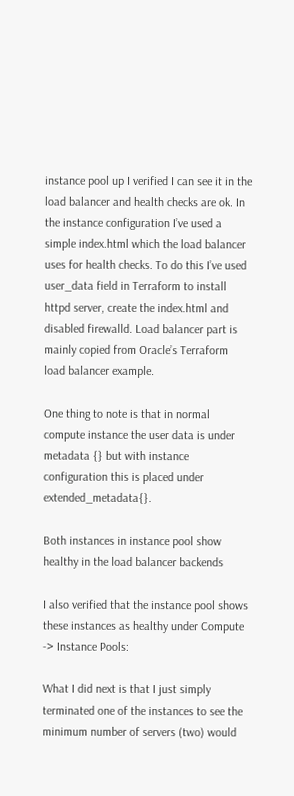instance pool up I verified I can see it in the load balancer and health checks are ok. In the instance configuration I’ve used a simple index.html which the load balancer uses for health checks. To do this I’ve used user_data field in Terraform to install httpd server, create the index.html and disabled firewalld. Load balancer part is mainly copied from Oracle’s Terraform load balancer example.

One thing to note is that in normal compute instance the user data is under metadata {} but with instance configuration this is placed under extended_metadata{}.

Both instances in instance pool show healthy in the load balancer backends

I also verified that the instance pool shows these instances as healthy under Compute -> Instance Pools:

What I did next is that I just simply terminated one of the instances to see the minimum number of servers (two) would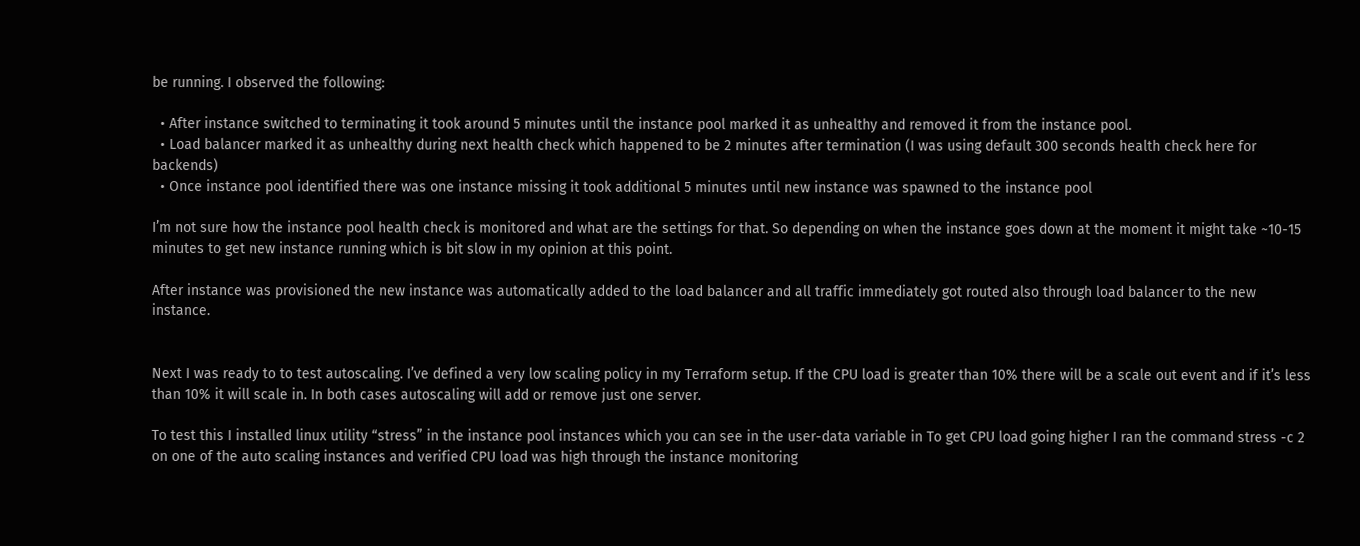be running. I observed the following:

  • After instance switched to terminating it took around 5 minutes until the instance pool marked it as unhealthy and removed it from the instance pool.
  • Load balancer marked it as unhealthy during next health check which happened to be 2 minutes after termination (I was using default 300 seconds health check here for backends)
  • Once instance pool identified there was one instance missing it took additional 5 minutes until new instance was spawned to the instance pool

I’m not sure how the instance pool health check is monitored and what are the settings for that. So depending on when the instance goes down at the moment it might take ~10-15 minutes to get new instance running which is bit slow in my opinion at this point.

After instance was provisioned the new instance was automatically added to the load balancer and all traffic immediately got routed also through load balancer to the new instance.


Next I was ready to to test autoscaling. I’ve defined a very low scaling policy in my Terraform setup. If the CPU load is greater than 10% there will be a scale out event and if it’s less than 10% it will scale in. In both cases autoscaling will add or remove just one server.

To test this I installed linux utility “stress” in the instance pool instances which you can see in the user-data variable in To get CPU load going higher I ran the command stress -c 2 on one of the auto scaling instances and verified CPU load was high through the instance monitoring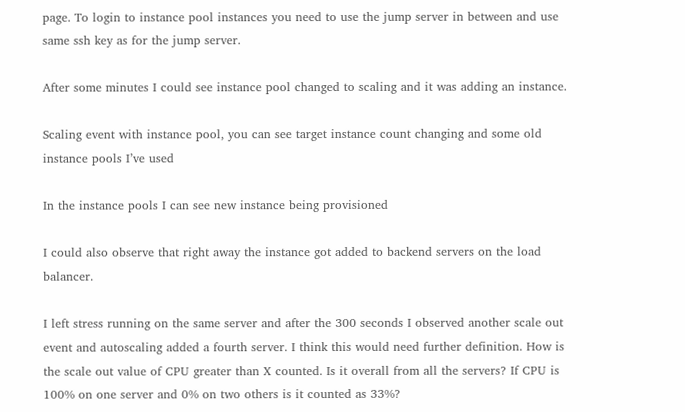page. To login to instance pool instances you need to use the jump server in between and use same ssh key as for the jump server.

After some minutes I could see instance pool changed to scaling and it was adding an instance.

Scaling event with instance pool, you can see target instance count changing and some old instance pools I’ve used

In the instance pools I can see new instance being provisioned

I could also observe that right away the instance got added to backend servers on the load balancer.

I left stress running on the same server and after the 300 seconds I observed another scale out event and autoscaling added a fourth server. I think this would need further definition. How is the scale out value of CPU greater than X counted. Is it overall from all the servers? If CPU is 100% on one server and 0% on two others is it counted as 33%?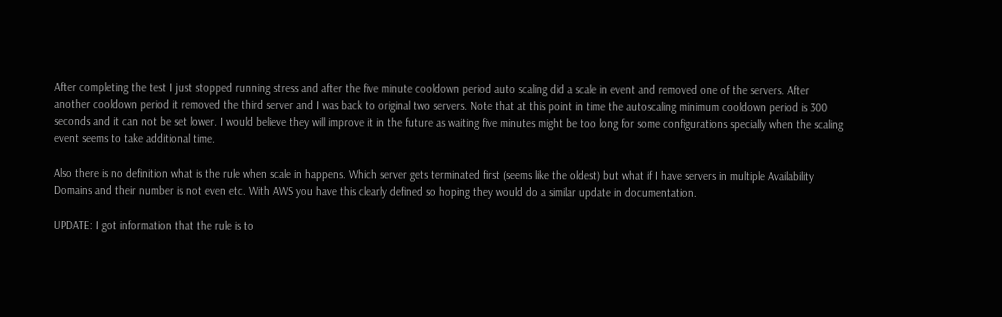After completing the test I just stopped running stress and after the five minute cooldown period auto scaling did a scale in event and removed one of the servers. After another cooldown period it removed the third server and I was back to original two servers. Note that at this point in time the autoscaling minimum cooldown period is 300 seconds and it can not be set lower. I would believe they will improve it in the future as waiting five minutes might be too long for some configurations specially when the scaling event seems to take additional time.

Also there is no definition what is the rule when scale in happens. Which server gets terminated first (seems like the oldest) but what if I have servers in multiple Availability Domains and their number is not even etc. With AWS you have this clearly defined so hoping they would do a similar update in documentation.

UPDATE: I got information that the rule is to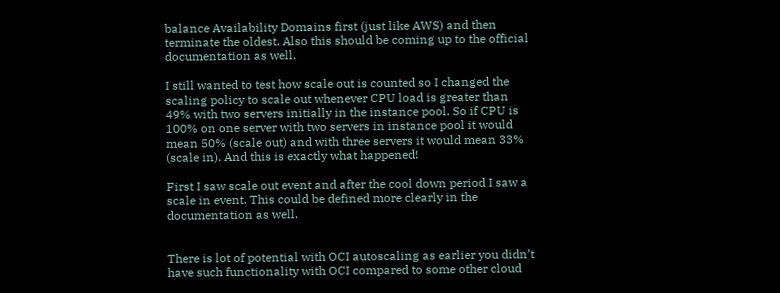balance Availability Domains first (just like AWS) and then terminate the oldest. Also this should be coming up to the official documentation as well.

I still wanted to test how scale out is counted so I changed the scaling policy to scale out whenever CPU load is greater than 49% with two servers initially in the instance pool. So if CPU is 100% on one server with two servers in instance pool it would mean 50% (scale out) and with three servers it would mean 33% (scale in). And this is exactly what happened!

First I saw scale out event and after the cool down period I saw a scale in event. This could be defined more clearly in the documentation as well.


There is lot of potential with OCI autoscaling as earlier you didn’t have such functionality with OCI compared to some other cloud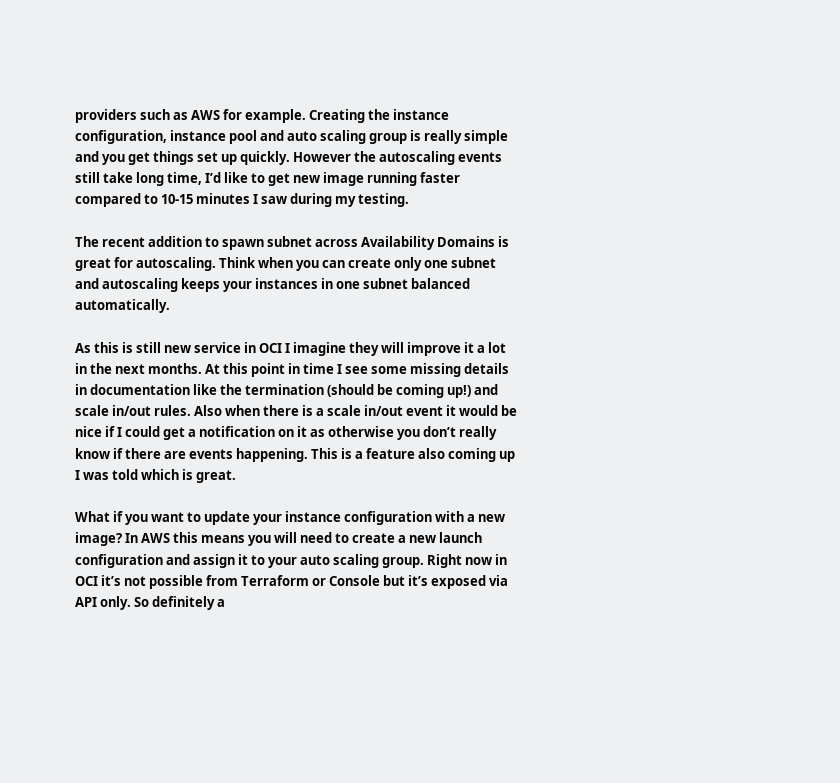providers such as AWS for example. Creating the instance configuration, instance pool and auto scaling group is really simple and you get things set up quickly. However the autoscaling events still take long time, I’d like to get new image running faster compared to 10-15 minutes I saw during my testing.

The recent addition to spawn subnet across Availability Domains is great for autoscaling. Think when you can create only one subnet and autoscaling keeps your instances in one subnet balanced automatically.

As this is still new service in OCI I imagine they will improve it a lot in the next months. At this point in time I see some missing details in documentation like the termination (should be coming up!) and scale in/out rules. Also when there is a scale in/out event it would be nice if I could get a notification on it as otherwise you don’t really know if there are events happening. This is a feature also coming up I was told which is great.

What if you want to update your instance configuration with a new image? In AWS this means you will need to create a new launch configuration and assign it to your auto scaling group. Right now in OCI it’s not possible from Terraform or Console but it’s exposed via API only. So definitely a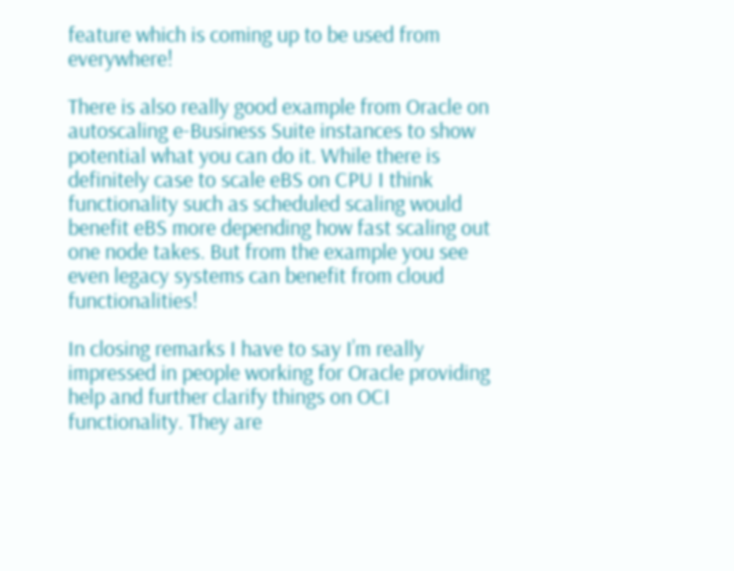feature which is coming up to be used from everywhere!

There is also really good example from Oracle on autoscaling e-Business Suite instances to show potential what you can do it. While there is definitely case to scale eBS on CPU I think functionality such as scheduled scaling would benefit eBS more depending how fast scaling out one node takes. But from the example you see even legacy systems can benefit from cloud functionalities!

In closing remarks I have to say I’m really impressed in people working for Oracle providing help and further clarify things on OCI functionality. They are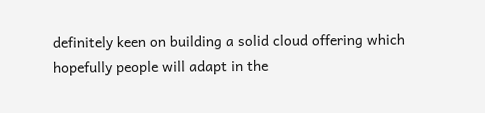definitely keen on building a solid cloud offering which hopefully people will adapt in the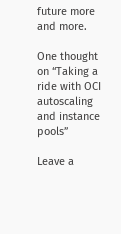future more and more.

One thought on “Taking a ride with OCI autoscaling and instance pools”

Leave a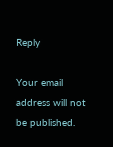Reply

Your email address will not be published.